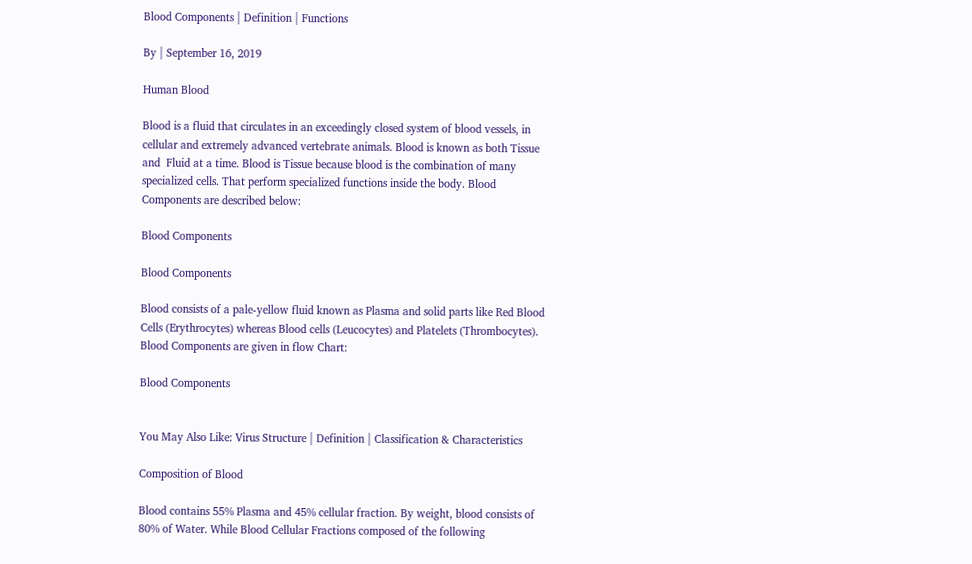Blood Components | Definition | Functions

By | September 16, 2019

Human Blood

Blood is a fluid that circulates in an exceedingly closed system of blood vessels, in cellular and extremely advanced vertebrate animals. Blood is known as both Tissue and  Fluid at a time. Blood is Tissue because blood is the combination of many specialized cells. That perform specialized functions inside the body. Blood Components are described below:

Blood Components

Blood Components

Blood consists of a pale-yellow fluid known as Plasma and solid parts like Red Blood Cells (Erythrocytes) whereas Blood cells (Leucocytes) and Platelets (Thrombocytes). Blood Components are given in flow Chart:

Blood Components


You May Also Like: Virus Structure | Definition | Classification & Characteristics

Composition of Blood

Blood contains 55% Plasma and 45% cellular fraction. By weight, blood consists of 80% of Water. While Blood Cellular Fractions composed of the following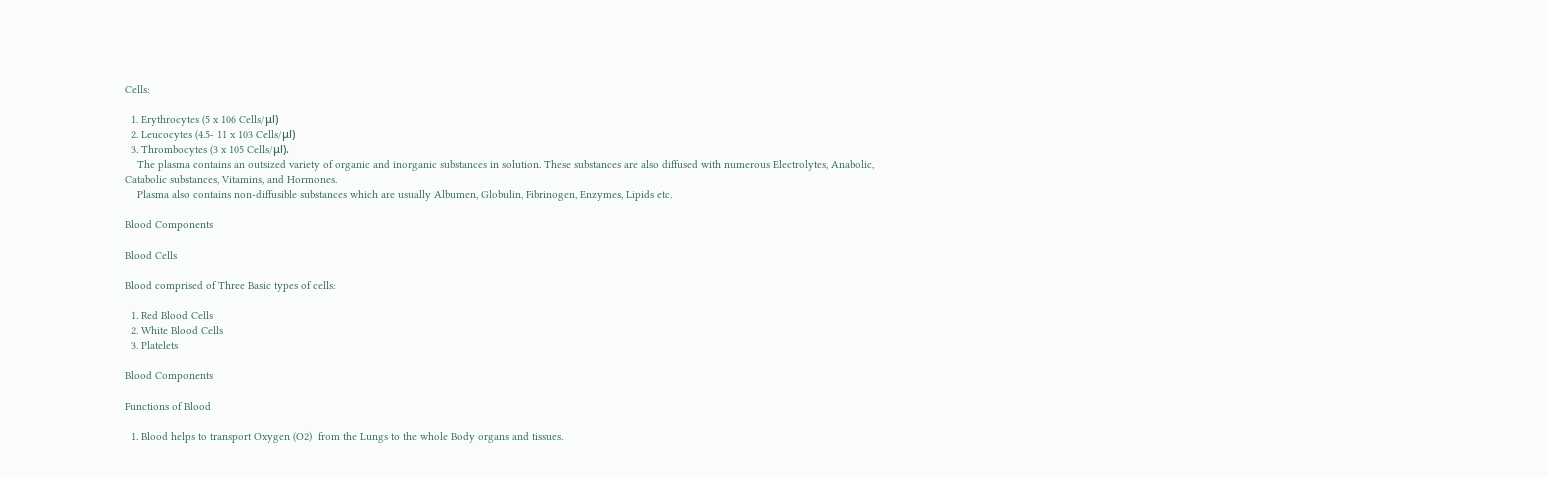Cells:

  1. Erythrocytes (5 x 106 Cells/μl)
  2. Leucocytes (4.5- 11 x 103 Cells/μl)
  3. Thrombocytes (3 x 105 Cells/μl).
    The plasma contains an outsized variety of organic and inorganic substances in solution. These substances are also diffused with numerous Electrolytes, Anabolic, Catabolic substances, Vitamins, and Hormones.
    Plasma also contains non-diffusible substances which are usually Albumen, Globulin, Fibrinogen, Enzymes, Lipids etc.

Blood Components

Blood Cells

Blood comprised of Three Basic types of cells:

  1. Red Blood Cells
  2. White Blood Cells
  3. Platelets

Blood Components

Functions of Blood

  1. Blood helps to transport Oxygen (O2)  from the Lungs to the whole Body organs and tissues.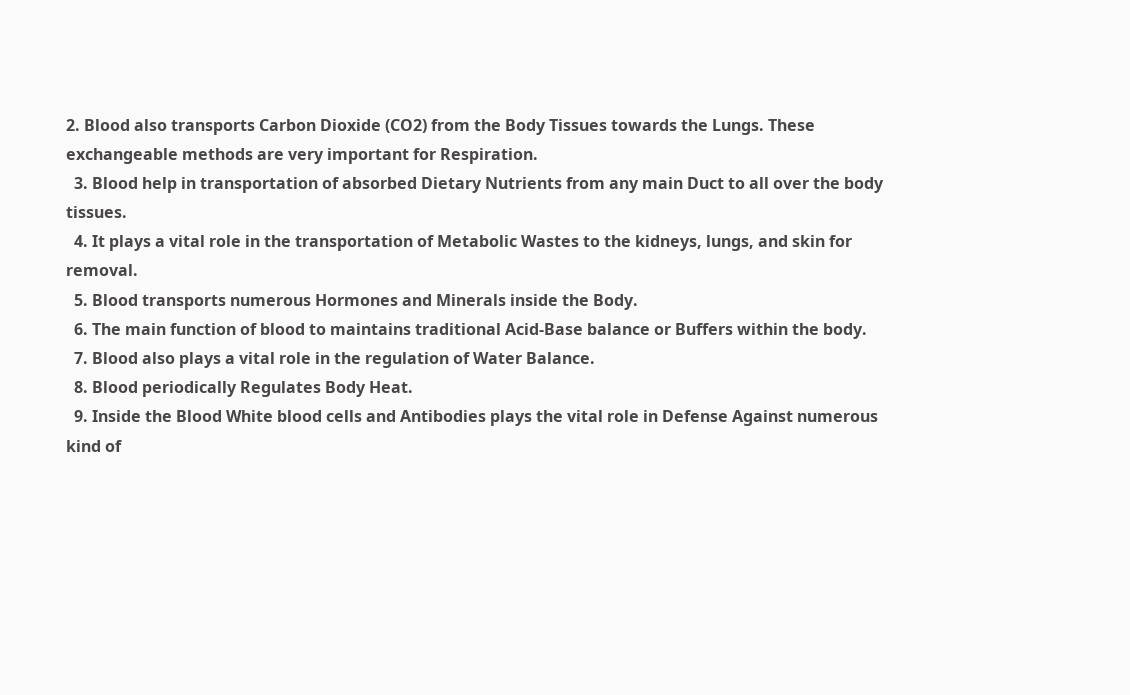2. Blood also transports Carbon Dioxide (CO2) from the Body Tissues towards the Lungs. These exchangeable methods are very important for Respiration.
  3. Blood help in transportation of absorbed Dietary Nutrients from any main Duct to all over the body tissues.
  4. It plays a vital role in the transportation of Metabolic Wastes to the kidneys, lungs, and skin for removal.
  5. Blood transports numerous Hormones and Minerals inside the Body.
  6. The main function of blood to maintains traditional Acid-Base balance or Buffers within the body.
  7. Blood also plays a vital role in the regulation of Water Balance.
  8. Blood periodically Regulates Body Heat.
  9. Inside the Blood White blood cells and Antibodies plays the vital role in Defense Against numerous kind of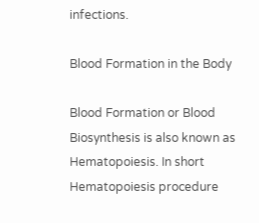infections.

Blood Formation in the Body

Blood Formation or Blood Biosynthesis is also known as Hematopoiesis. In short Hematopoiesis procedure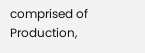comprised of Production,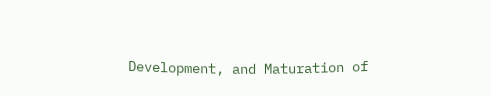Development, and Maturation of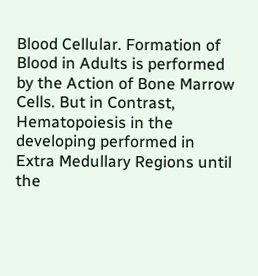Blood Cellular. Formation of Blood in Adults is performed by the Action of Bone Marrow Cells. But in Contrast, Hematopoiesis in the developing performed in Extra Medullary Regions until the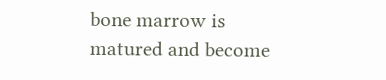bone marrow is matured and become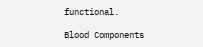functional.

Blood Components